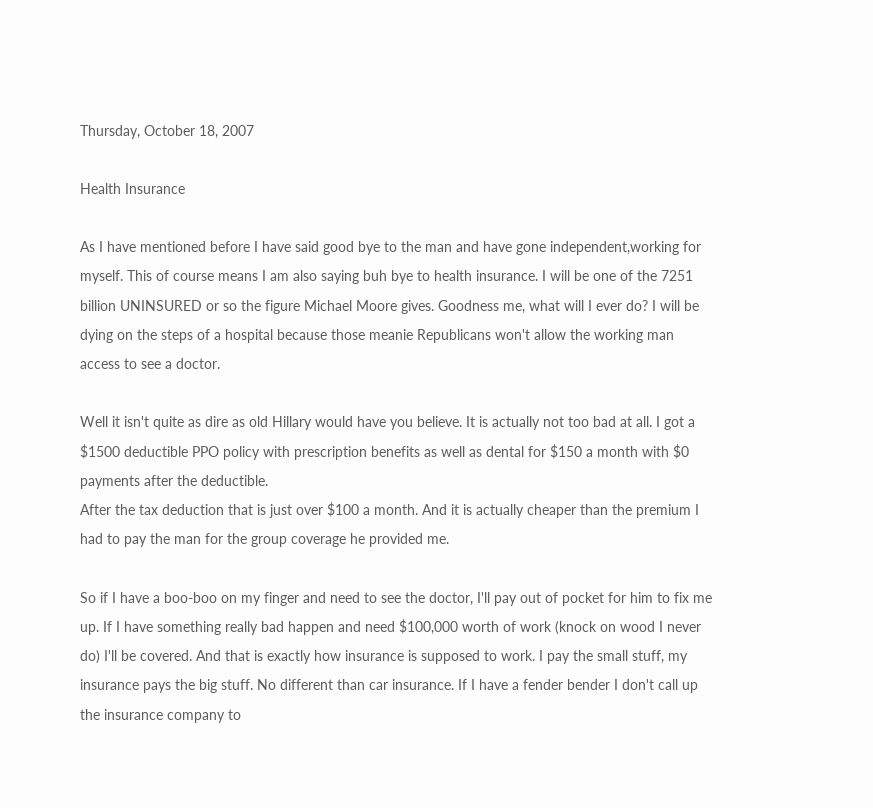Thursday, October 18, 2007

Health Insurance

As I have mentioned before I have said good bye to the man and have gone independent,working for myself. This of course means I am also saying buh bye to health insurance. I will be one of the 7251 billion UNINSURED or so the figure Michael Moore gives. Goodness me, what will I ever do? I will be dying on the steps of a hospital because those meanie Republicans won't allow the working man access to see a doctor.

Well it isn't quite as dire as old Hillary would have you believe. It is actually not too bad at all. I got a $1500 deductible PPO policy with prescription benefits as well as dental for $150 a month with $0 payments after the deductible.
After the tax deduction that is just over $100 a month. And it is actually cheaper than the premium I had to pay the man for the group coverage he provided me.

So if I have a boo-boo on my finger and need to see the doctor, I'll pay out of pocket for him to fix me up. If I have something really bad happen and need $100,000 worth of work (knock on wood I never do) I'll be covered. And that is exactly how insurance is supposed to work. I pay the small stuff, my insurance pays the big stuff. No different than car insurance. If I have a fender bender I don't call up the insurance company to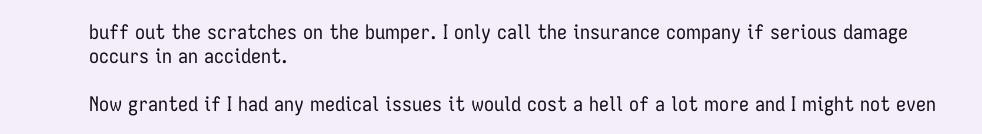buff out the scratches on the bumper. I only call the insurance company if serious damage occurs in an accident.

Now granted if I had any medical issues it would cost a hell of a lot more and I might not even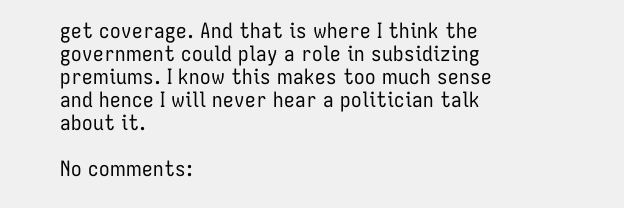get coverage. And that is where I think the government could play a role in subsidizing premiums. I know this makes too much sense and hence I will never hear a politician talk about it.

No comments: